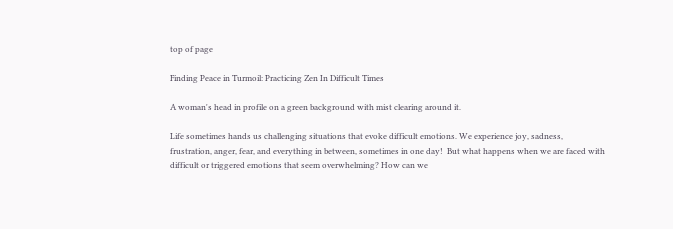top of page

Finding Peace in Turmoil: Practicing Zen In Difficult Times

A woman's head in profile on a green background with mist clearing around it.

Life sometimes hands us challenging situations that evoke difficult emotions. We experience joy, sadness, frustration, anger, fear, and everything in between, sometimes in one day!  But what happens when we are faced with difficult or triggered emotions that seem overwhelming? How can we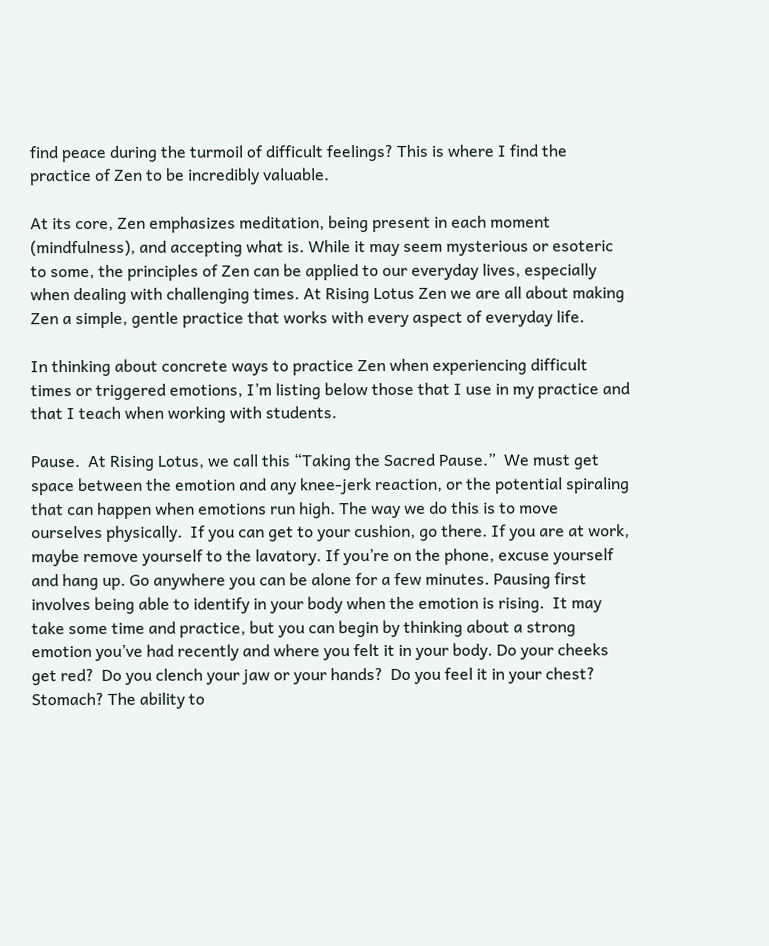find peace during the turmoil of difficult feelings? This is where I find the practice of Zen to be incredibly valuable.

At its core, Zen emphasizes meditation, being present in each moment (mindfulness), and accepting what is. While it may seem mysterious or esoteric to some, the principles of Zen can be applied to our everyday lives, especially when dealing with challenging times. At Rising Lotus Zen we are all about making Zen a simple, gentle practice that works with every aspect of everyday life.

In thinking about concrete ways to practice Zen when experiencing difficult times or triggered emotions, I’m listing below those that I use in my practice and that I teach when working with students.

Pause.  At Rising Lotus, we call this “Taking the Sacred Pause.”  We must get space between the emotion and any knee-jerk reaction, or the potential spiraling that can happen when emotions run high. The way we do this is to move ourselves physically.  If you can get to your cushion, go there. If you are at work, maybe remove yourself to the lavatory. If you’re on the phone, excuse yourself and hang up. Go anywhere you can be alone for a few minutes. Pausing first involves being able to identify in your body when the emotion is rising.  It may take some time and practice, but you can begin by thinking about a strong emotion you’ve had recently and where you felt it in your body. Do your cheeks get red?  Do you clench your jaw or your hands?  Do you feel it in your chest? Stomach? The ability to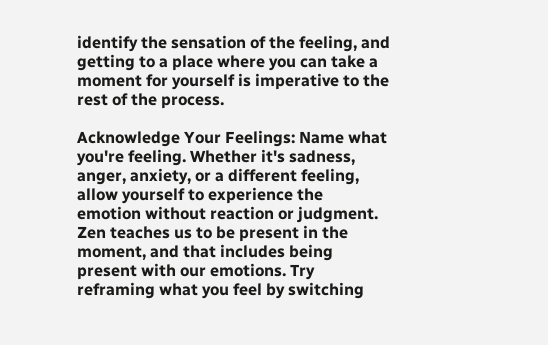identify the sensation of the feeling, and getting to a place where you can take a moment for yourself is imperative to the rest of the process.

Acknowledge Your Feelings: Name what you're feeling. Whether it's sadness, anger, anxiety, or a different feeling, allow yourself to experience the emotion without reaction or judgment. Zen teaches us to be present in the moment, and that includes being present with our emotions. Try reframing what you feel by switching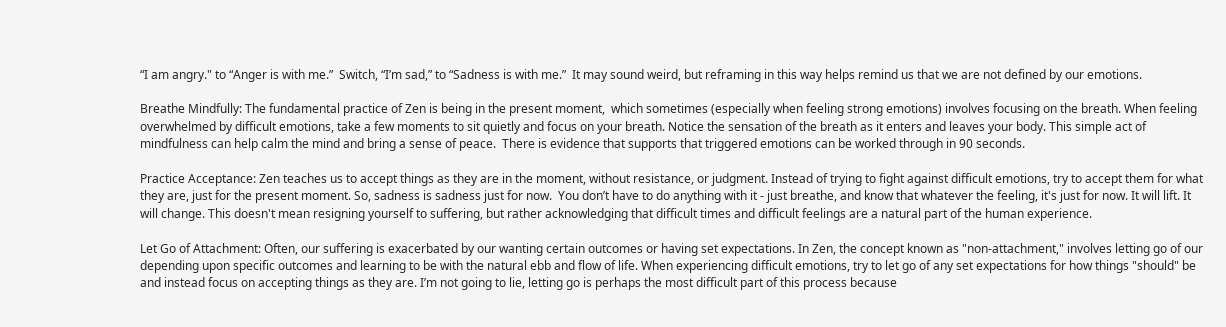“I am angry." to “Anger is with me.”  Switch, “I’m sad,” to “Sadness is with me.”  It may sound weird, but reframing in this way helps remind us that we are not defined by our emotions.

Breathe Mindfully: The fundamental practice of Zen is being in the present moment,  which sometimes (especially when feeling strong emotions) involves focusing on the breath. When feeling overwhelmed by difficult emotions, take a few moments to sit quietly and focus on your breath. Notice the sensation of the breath as it enters and leaves your body. This simple act of mindfulness can help calm the mind and bring a sense of peace.  There is evidence that supports that triggered emotions can be worked through in 90 seconds.

Practice Acceptance: Zen teaches us to accept things as they are in the moment, without resistance, or judgment. Instead of trying to fight against difficult emotions, try to accept them for what they are, just for the present moment. So, sadness is sadness just for now.  You don’t have to do anything with it - just breathe, and know that whatever the feeling, it's just for now. It will lift. It will change. This doesn't mean resigning yourself to suffering, but rather acknowledging that difficult times and difficult feelings are a natural part of the human experience.

Let Go of Attachment: Often, our suffering is exacerbated by our wanting certain outcomes or having set expectations. In Zen, the concept known as "non-attachment," involves letting go of our depending upon specific outcomes and learning to be with the natural ebb and flow of life. When experiencing difficult emotions, try to let go of any set expectations for how things "should" be and instead focus on accepting things as they are. I’m not going to lie, letting go is perhaps the most difficult part of this process because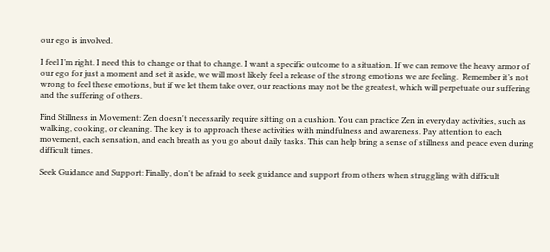our ego is involved.

I feel I’m right. I need this to change or that to change. I want a specific outcome to a situation. If we can remove the heavy armor of our ego for just a moment and set it aside, we will most likely feel a release of the strong emotions we are feeling.  Remember it’s not wrong to feel these emotions, but if we let them take over, our reactions may not be the greatest, which will perpetuate our suffering and the suffering of others.

Find Stillness in Movement: Zen doesn't necessarily require sitting on a cushion. You can practice Zen in everyday activities, such as walking, cooking, or cleaning. The key is to approach these activities with mindfulness and awareness. Pay attention to each movement, each sensation, and each breath as you go about daily tasks. This can help bring a sense of stillness and peace even during difficult times.

Seek Guidance and Support: Finally, don't be afraid to seek guidance and support from others when struggling with difficult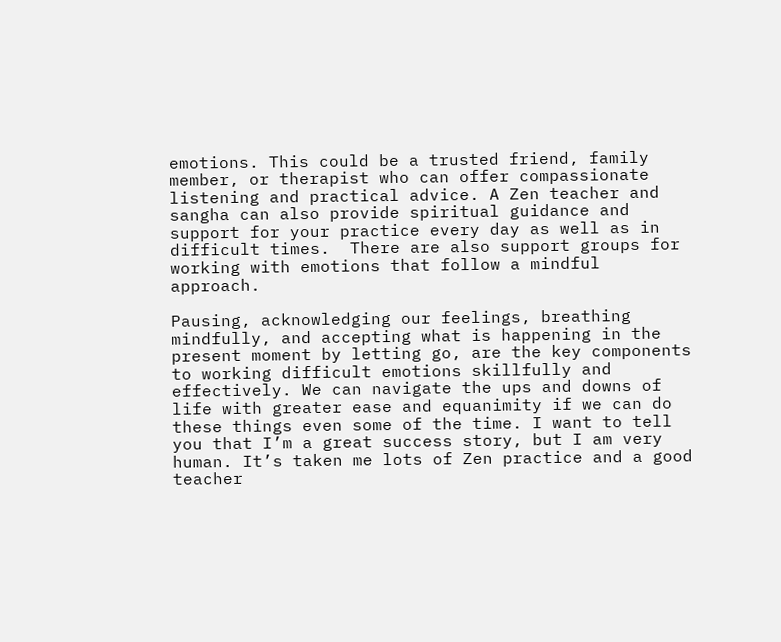emotions. This could be a trusted friend, family member, or therapist who can offer compassionate listening and practical advice. A Zen teacher and sangha can also provide spiritual guidance and support for your practice every day as well as in difficult times.  There are also support groups for working with emotions that follow a mindful approach.

Pausing, acknowledging our feelings, breathing mindfully, and accepting what is happening in the present moment by letting go, are the key components to working difficult emotions skillfully and effectively. We can navigate the ups and downs of life with greater ease and equanimity if we can do these things even some of the time. I want to tell you that I’m a great success story, but I am very human. It’s taken me lots of Zen practice and a good teacher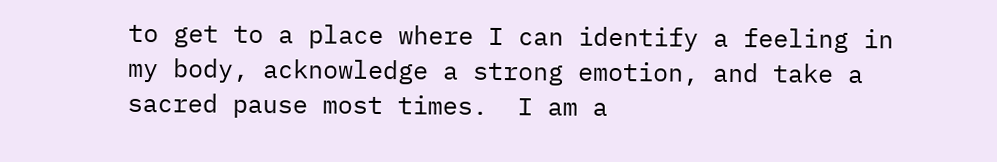to get to a place where I can identify a feeling in my body, acknowledge a strong emotion, and take a sacred pause most times.  I am a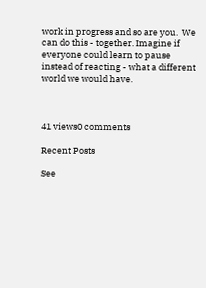work in progress and so are you.  We can do this - together. Imagine if everyone could learn to pause instead of reacting - what a different world we would have.



41 views0 comments

Recent Posts

See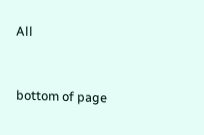All


bottom of page